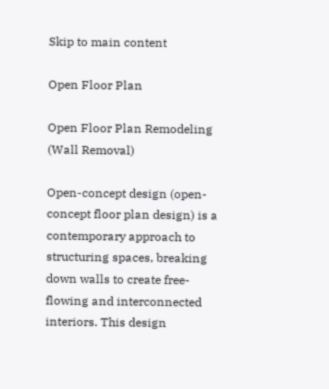Skip to main content

Open Floor Plan

Open Floor Plan Remodeling (Wall Removal)

Open-concept design (open-concept floor plan design) is a contemporary approach to structuring spaces, breaking down walls to create free-flowing and interconnected interiors. This design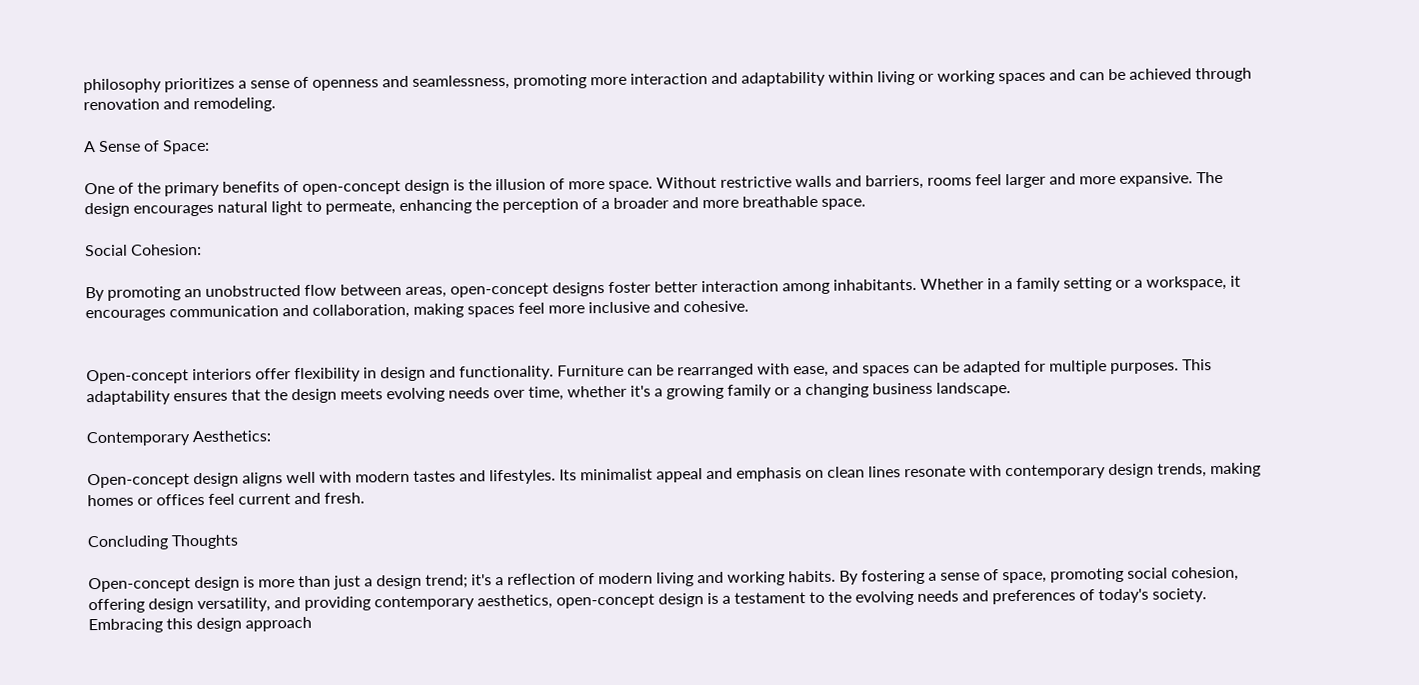philosophy prioritizes a sense of openness and seamlessness, promoting more interaction and adaptability within living or working spaces and can be achieved through renovation and remodeling.

A Sense of Space:

One of the primary benefits of open-concept design is the illusion of more space. Without restrictive walls and barriers, rooms feel larger and more expansive. The design encourages natural light to permeate, enhancing the perception of a broader and more breathable space.

Social Cohesion:

By promoting an unobstructed flow between areas, open-concept designs foster better interaction among inhabitants. Whether in a family setting or a workspace, it encourages communication and collaboration, making spaces feel more inclusive and cohesive.


Open-concept interiors offer flexibility in design and functionality. Furniture can be rearranged with ease, and spaces can be adapted for multiple purposes. This adaptability ensures that the design meets evolving needs over time, whether it's a growing family or a changing business landscape.

Contemporary Aesthetics:

Open-concept design aligns well with modern tastes and lifestyles. Its minimalist appeal and emphasis on clean lines resonate with contemporary design trends, making homes or offices feel current and fresh.

Concluding Thoughts

Open-concept design is more than just a design trend; it's a reflection of modern living and working habits. By fostering a sense of space, promoting social cohesion, offering design versatility, and providing contemporary aesthetics, open-concept design is a testament to the evolving needs and preferences of today's society. Embracing this design approach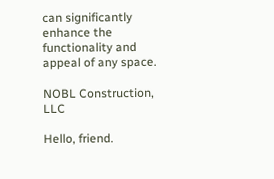can significantly enhance the functionality and appeal of any space.

NOBL Construction, LLC

Hello, friend.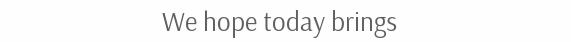We hope today brings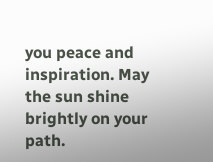you peace and inspiration. May the sun shine brightly on your path.